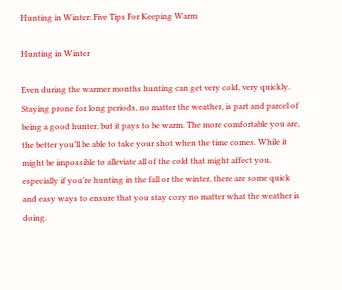Hunting in Winter: Five Tips For Keeping Warm

Hunting in Winter

Even during the warmer months hunting can get very cold, very quickly. Staying prone for long periods, no matter the weather, is part and parcel of being a good hunter, but it pays to be warm. The more comfortable you are, the better you’ll be able to take your shot when the time comes. While it might be impossible to alleviate all of the cold that might affect you, especially if you’re hunting in the fall or the winter, there are some quick and easy ways to ensure that you stay cozy no matter what the weather is doing.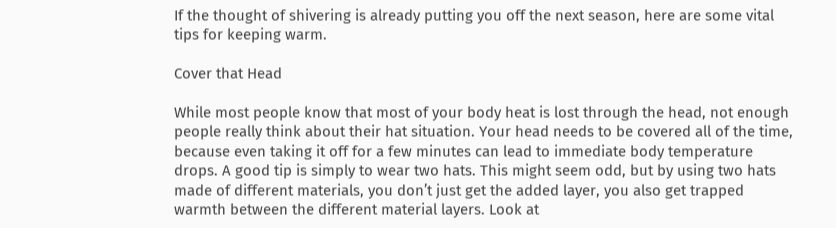If the thought of shivering is already putting you off the next season, here are some vital tips for keeping warm.

Cover that Head

While most people know that most of your body heat is lost through the head, not enough people really think about their hat situation. Your head needs to be covered all of the time, because even taking it off for a few minutes can lead to immediate body temperature drops. A good tip is simply to wear two hats. This might seem odd, but by using two hats made of different materials, you don’t just get the added layer, you also get trapped warmth between the different material layers. Look at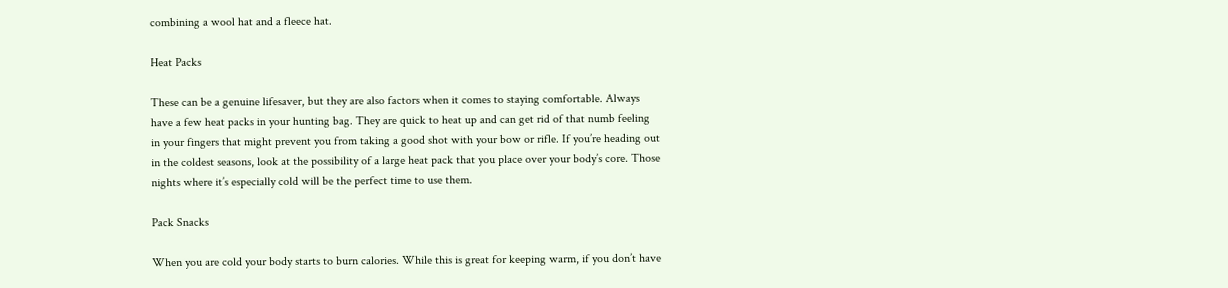combining a wool hat and a fleece hat.

Heat Packs

These can be a genuine lifesaver, but they are also factors when it comes to staying comfortable. Always have a few heat packs in your hunting bag. They are quick to heat up and can get rid of that numb feeling in your fingers that might prevent you from taking a good shot with your bow or rifle. If you’re heading out in the coldest seasons, look at the possibility of a large heat pack that you place over your body’s core. Those nights where it’s especially cold will be the perfect time to use them.

Pack Snacks

When you are cold your body starts to burn calories. While this is great for keeping warm, if you don’t have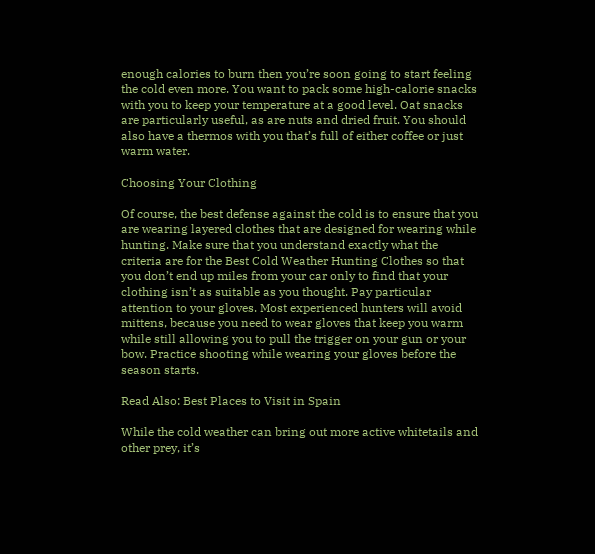enough calories to burn then you’re soon going to start feeling the cold even more. You want to pack some high-calorie snacks with you to keep your temperature at a good level. Oat snacks are particularly useful, as are nuts and dried fruit. You should also have a thermos with you that’s full of either coffee or just warm water.

Choosing Your Clothing

Of course, the best defense against the cold is to ensure that you are wearing layered clothes that are designed for wearing while hunting. Make sure that you understand exactly what the criteria are for the Best Cold Weather Hunting Clothes so that you don’t end up miles from your car only to find that your clothing isn’t as suitable as you thought. Pay particular attention to your gloves. Most experienced hunters will avoid mittens, because you need to wear gloves that keep you warm while still allowing you to pull the trigger on your gun or your bow. Practice shooting while wearing your gloves before the season starts.

Read Also: Best Places to Visit in Spain

While the cold weather can bring out more active whitetails and other prey, it’s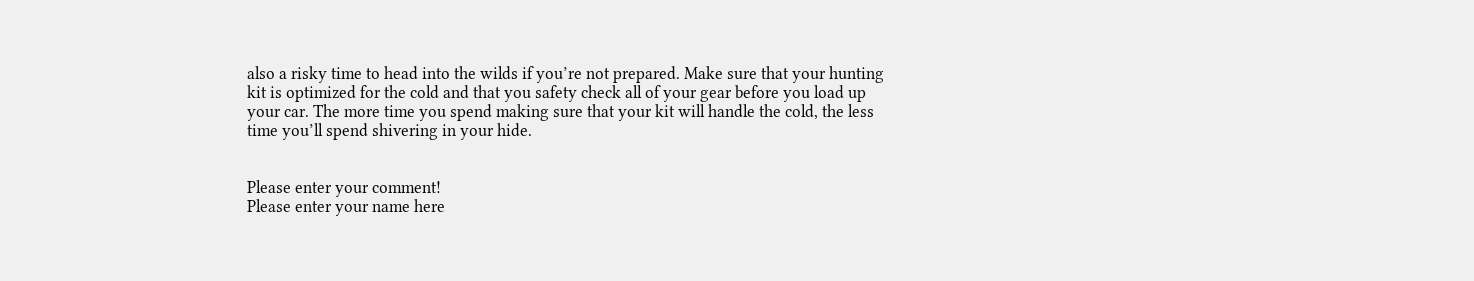also a risky time to head into the wilds if you’re not prepared. Make sure that your hunting kit is optimized for the cold and that you safety check all of your gear before you load up your car. The more time you spend making sure that your kit will handle the cold, the less time you’ll spend shivering in your hide.


Please enter your comment!
Please enter your name here